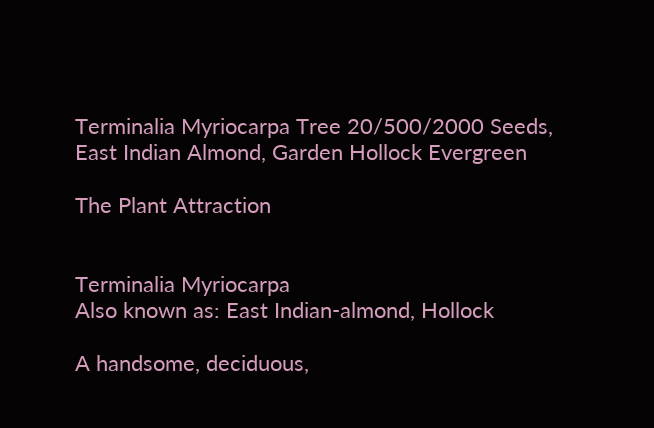Terminalia Myriocarpa Tree 20/500/2000 Seeds, East Indian Almond, Garden Hollock Evergreen

The Plant Attraction


Terminalia Myriocarpa
Also known as: East Indian-almond, Hollock

A handsome, deciduous,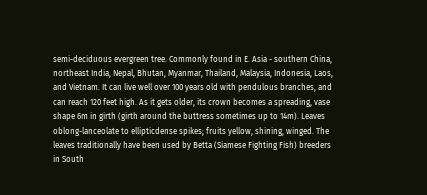semi-deciduous evergreen tree. Commonly found in E. Asia - southern China, northeast India, Nepal, Bhutan, Myanmar, Thailand, Malaysia, Indonesia, Laos, and Vietnam. It can live well over 100 years old with pendulous branches, and can reach 120 feet high. As it gets older, its crown becomes a spreading, vase shape 6m in girth (girth around the buttress sometimes up to 14m). Leaves oblong-lanceolate to ellipticdense spikes; fruits yellow, shining, winged. The leaves traditionally have been used by Betta (Siamese Fighting Fish) breeders in South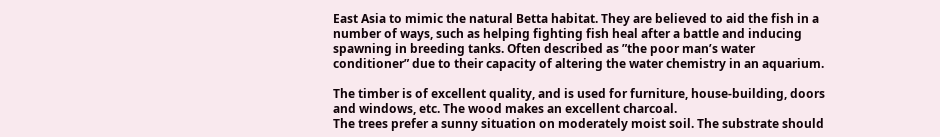East Asia to mimic the natural Betta habitat. They are believed to aid the fish in a number of ways, such as helping fighting fish heal after a battle and inducing spawning in breeding tanks. Often described as ”the poor man’s water conditioner” due to their capacity of altering the water chemistry in an aquarium.

The timber is of excellent quality, and is used for furniture, house-building, doors and windows, etc. The wood makes an excellent charcoal.
The trees prefer a sunny situation on moderately moist soil. The substrate should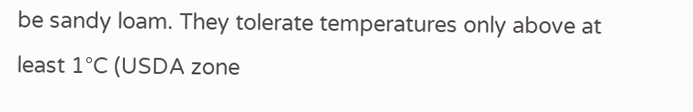be sandy loam. They tolerate temperatures only above at least 1°C (USDA zone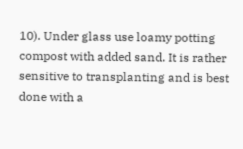10). Under glass use loamy potting compost with added sand. It is rather sensitive to transplanting and is best done with a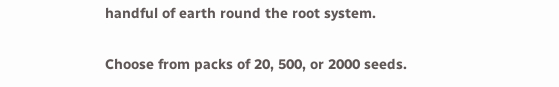handful of earth round the root system.

Choose from packs of 20, 500, or 2000 seeds.